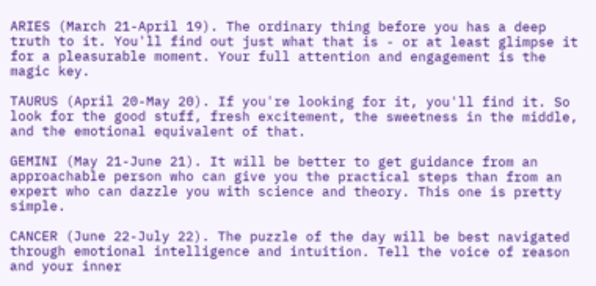ARIES (March 21-April 19). The ordinary thing before you has a deep truth to it. You'll find out just what that is - or at least glimpse it for a pleasurable moment. Your full attention and engagement is the magic key.

TAURUS (April 20-May 20). If you're looking for it, you'll find it. So look for the good stuff, fresh excitement, the sweetness in the middle, and the emotional equivalent of that.

GEMINI (May 21-June 21). It will be better to get guidance from an approachable person who can give you the practical steps than from an expert who can dazzle you with science and theory. This one is pretty simple.

CANCER (June 22-July 22). The puzzle of the day will be best navigated through emotional intelligence and intuition. Tell the voice of reason and your inner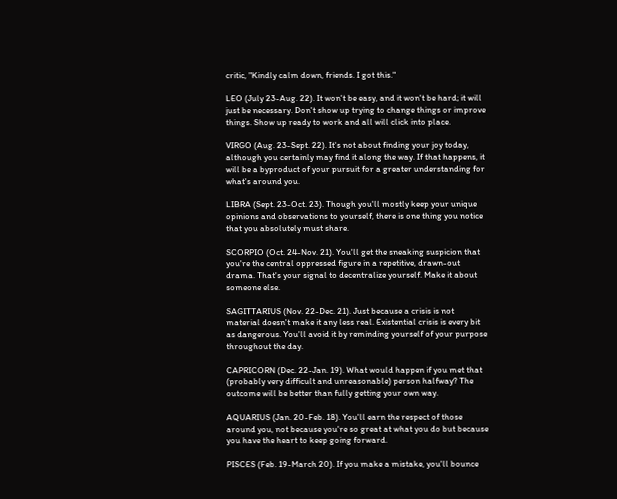critic, "Kindly calm down, friends. I got this."

LEO (July 23-Aug. 22). It won't be easy, and it won't be hard; it will just be necessary. Don't show up trying to change things or improve things. Show up ready to work and all will click into place.

VIRGO (Aug. 23-Sept. 22). It's not about finding your joy today, although you certainly may find it along the way. If that happens, it will be a byproduct of your pursuit for a greater understanding for what's around you.

LIBRA (Sept. 23-Oct. 23). Though you'll mostly keep your unique opinions and observations to yourself, there is one thing you notice that you absolutely must share.

SCORPIO (Oct. 24-Nov. 21). You'll get the sneaking suspicion that you're the central oppressed figure in a repetitive, drawn-out drama. That's your signal to decentralize yourself. Make it about someone else.

SAGITTARIUS (Nov. 22-Dec. 21). Just because a crisis is not material doesn't make it any less real. Existential crisis is every bit as dangerous. You'll avoid it by reminding yourself of your purpose throughout the day.

CAPRICORN (Dec. 22-Jan. 19). What would happen if you met that (probably very difficult and unreasonable) person halfway? The outcome will be better than fully getting your own way.

AQUARIUS (Jan. 20-Feb. 18). You'll earn the respect of those around you, not because you're so great at what you do but because you have the heart to keep going forward.

PISCES (Feb. 19-March 20). If you make a mistake, you'll bounce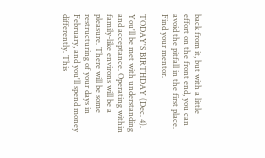back from it, but with a little effort on the front end, you can avoid the pitfall in the first place. Find your mentor.

TODAY'S BIRTHDAY (Dec. 4). You'll be met with understanding and acceptance. Operating within family-like environs will be a pleasure. There will be some restructuring of your days in February, and you'll spend money differently. This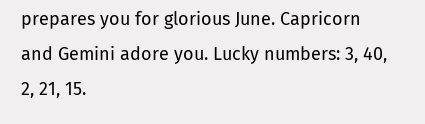prepares you for glorious June. Capricorn and Gemini adore you. Lucky numbers: 3, 40, 2, 21, 15.